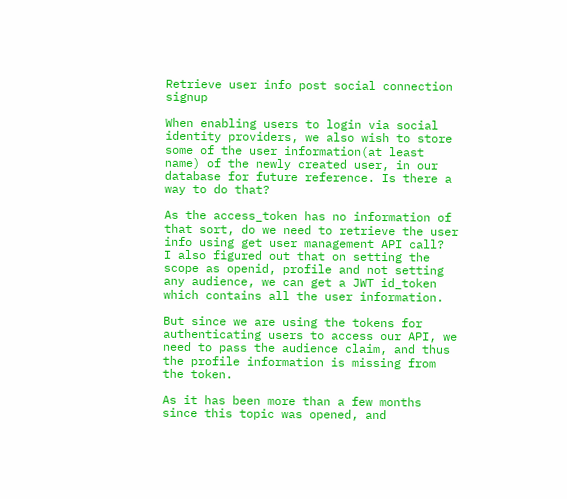Retrieve user info post social connection signup

When enabling users to login via social identity providers, we also wish to store some of the user information(at least name) of the newly created user, in our database for future reference. Is there a way to do that?

As the access_token has no information of that sort, do we need to retrieve the user info using get user management API call?
I also figured out that on setting the scope as openid, profile and not setting any audience, we can get a JWT id_token which contains all the user information.

But since we are using the tokens for authenticating users to access our API, we need to pass the audience claim, and thus the profile information is missing from the token.

As it has been more than a few months since this topic was opened, and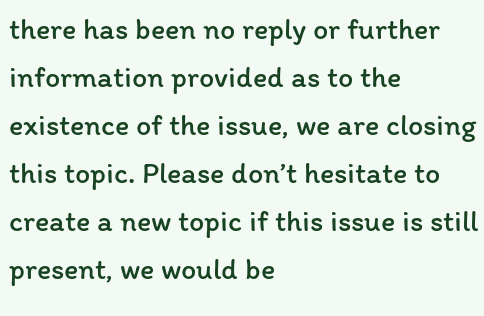there has been no reply or further information provided as to the existence of the issue, we are closing this topic. Please don’t hesitate to create a new topic if this issue is still present, we would be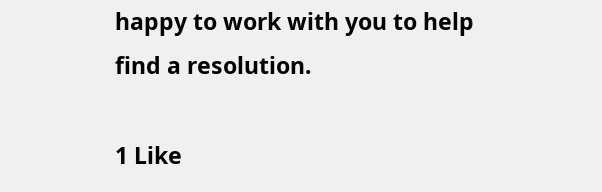happy to work with you to help find a resolution.

1 Like